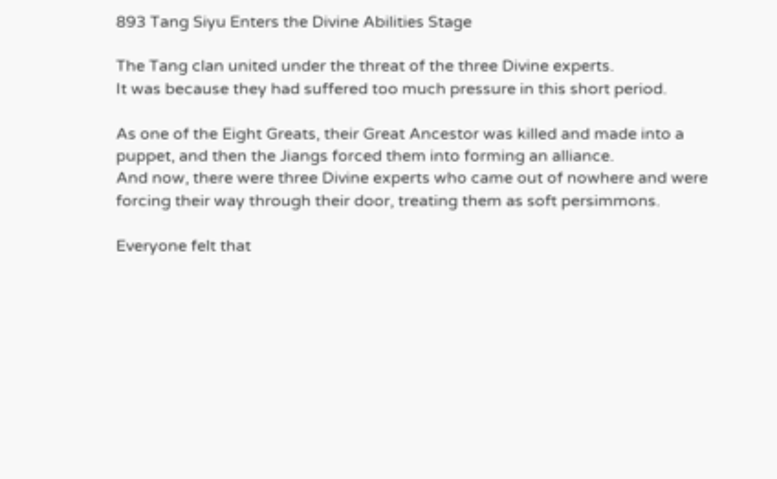893 Tang Siyu Enters the Divine Abilities Stage

The Tang clan united under the threat of the three Divine experts.
It was because they had suffered too much pressure in this short period.

As one of the Eight Greats, their Great Ancestor was killed and made into a puppet, and then the Jiangs forced them into forming an alliance.
And now, there were three Divine experts who came out of nowhere and were forcing their way through their door, treating them as soft persimmons.

Everyone felt that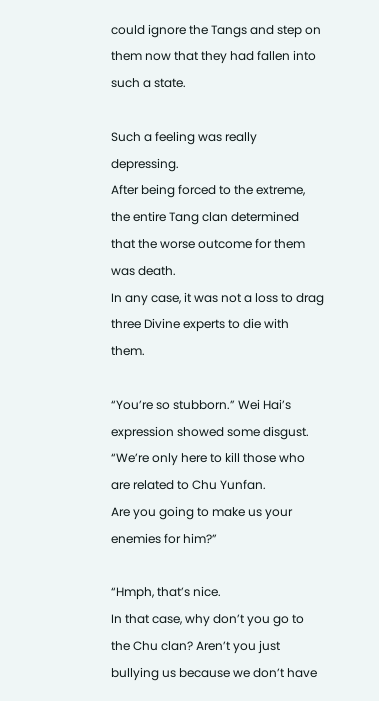could ignore the Tangs and step on them now that they had fallen into such a state.

Such a feeling was really depressing.
After being forced to the extreme, the entire Tang clan determined that the worse outcome for them was death.
In any case, it was not a loss to drag three Divine experts to die with them.

“You’re so stubborn.” Wei Hai’s expression showed some disgust.
“We’re only here to kill those who are related to Chu Yunfan.
Are you going to make us your enemies for him?”

“Hmph, that’s nice.
In that case, why don’t you go to the Chu clan? Aren’t you just bullying us because we don’t have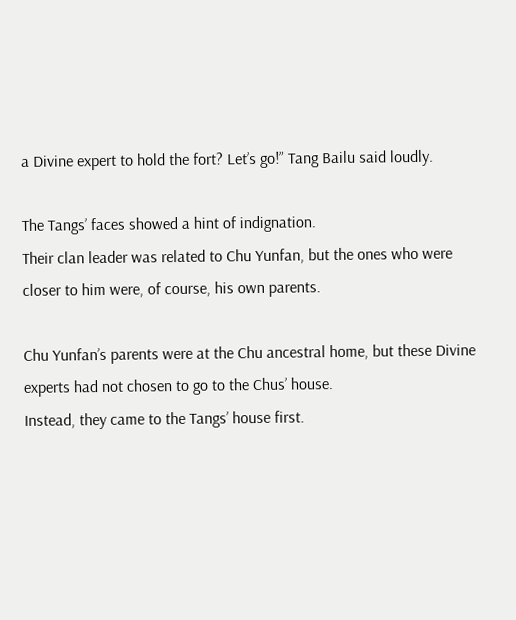a Divine expert to hold the fort? Let’s go!” Tang Bailu said loudly.

The Tangs’ faces showed a hint of indignation.
Their clan leader was related to Chu Yunfan, but the ones who were closer to him were, of course, his own parents.

Chu Yunfan’s parents were at the Chu ancestral home, but these Divine experts had not chosen to go to the Chus’ house.
Instead, they came to the Tangs’ house first.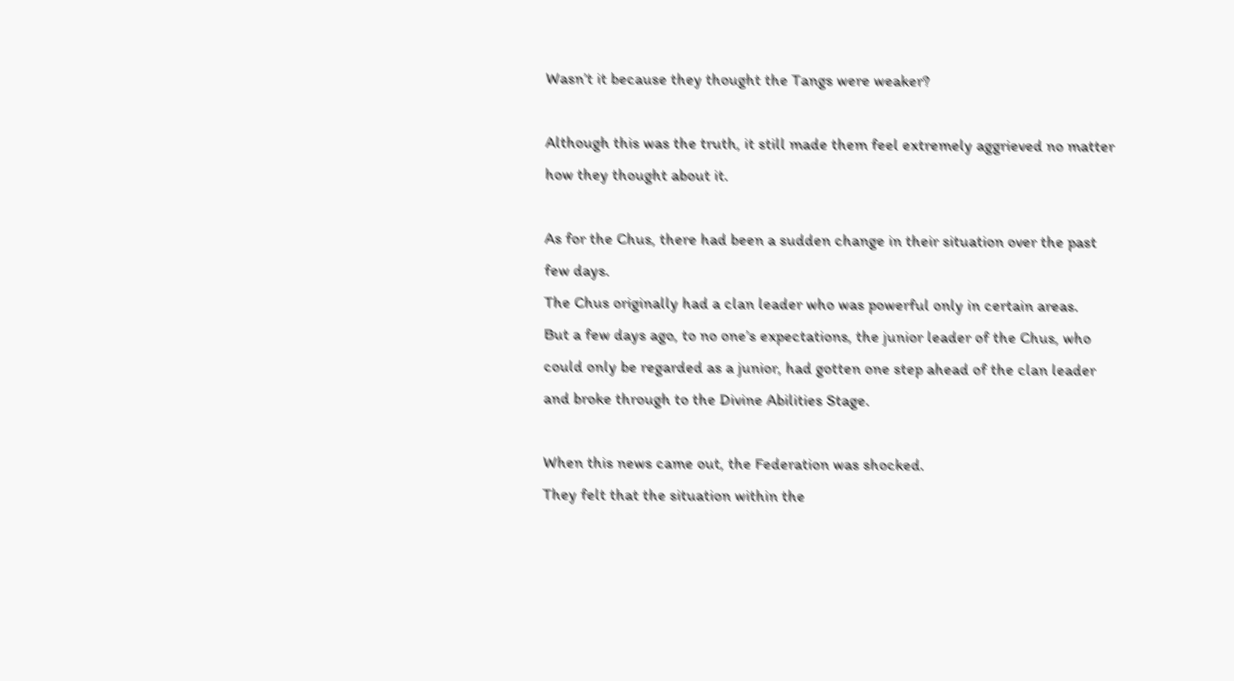Wasn’t it because they thought the Tangs were weaker?

Although this was the truth, it still made them feel extremely aggrieved no matter how they thought about it.

As for the Chus, there had been a sudden change in their situation over the past few days.
The Chus originally had a clan leader who was powerful only in certain areas.
But a few days ago, to no one’s expectations, the junior leader of the Chus, who could only be regarded as a junior, had gotten one step ahead of the clan leader and broke through to the Divine Abilities Stage.

When this news came out, the Federation was shocked.
They felt that the situation within the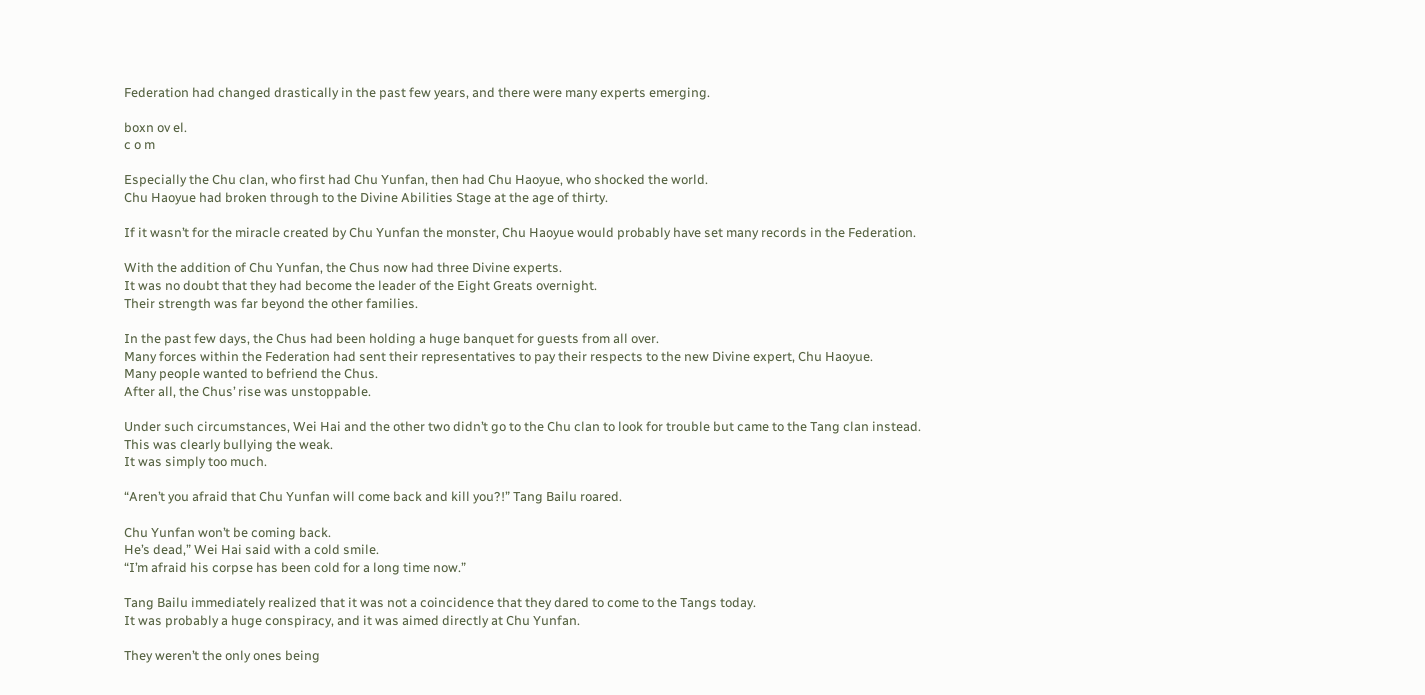Federation had changed drastically in the past few years, and there were many experts emerging.

boxn ov el.
c o m

Especially the Chu clan, who first had Chu Yunfan, then had Chu Haoyue, who shocked the world.
Chu Haoyue had broken through to the Divine Abilities Stage at the age of thirty.

If it wasn’t for the miracle created by Chu Yunfan the monster, Chu Haoyue would probably have set many records in the Federation.

With the addition of Chu Yunfan, the Chus now had three Divine experts.
It was no doubt that they had become the leader of the Eight Greats overnight.
Their strength was far beyond the other families.

In the past few days, the Chus had been holding a huge banquet for guests from all over.
Many forces within the Federation had sent their representatives to pay their respects to the new Divine expert, Chu Haoyue.
Many people wanted to befriend the Chus.
After all, the Chus’ rise was unstoppable.

Under such circumstances, Wei Hai and the other two didn’t go to the Chu clan to look for trouble but came to the Tang clan instead.
This was clearly bullying the weak.
It was simply too much.

“Aren’t you afraid that Chu Yunfan will come back and kill you?!” Tang Bailu roared.

Chu Yunfan won’t be coming back.
He’s dead,” Wei Hai said with a cold smile.
“I’m afraid his corpse has been cold for a long time now.”

Tang Bailu immediately realized that it was not a coincidence that they dared to come to the Tangs today.
It was probably a huge conspiracy, and it was aimed directly at Chu Yunfan.

They weren’t the only ones being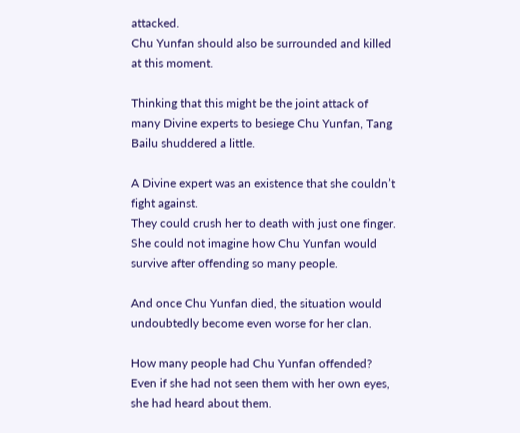attacked.
Chu Yunfan should also be surrounded and killed at this moment.

Thinking that this might be the joint attack of many Divine experts to besiege Chu Yunfan, Tang Bailu shuddered a little.

A Divine expert was an existence that she couldn’t fight against.
They could crush her to death with just one finger.
She could not imagine how Chu Yunfan would survive after offending so many people.

And once Chu Yunfan died, the situation would undoubtedly become even worse for her clan.

How many people had Chu Yunfan offended? Even if she had not seen them with her own eyes, she had heard about them.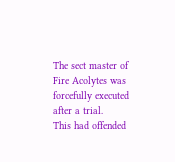The sect master of Fire Acolytes was forcefully executed after a trial.
This had offended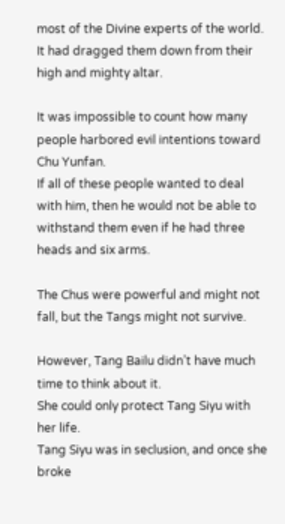most of the Divine experts of the world.
It had dragged them down from their high and mighty altar.

It was impossible to count how many people harbored evil intentions toward Chu Yunfan.
If all of these people wanted to deal with him, then he would not be able to withstand them even if he had three heads and six arms.

The Chus were powerful and might not fall, but the Tangs might not survive.

However, Tang Bailu didn’t have much time to think about it.
She could only protect Tang Siyu with her life.
Tang Siyu was in seclusion, and once she broke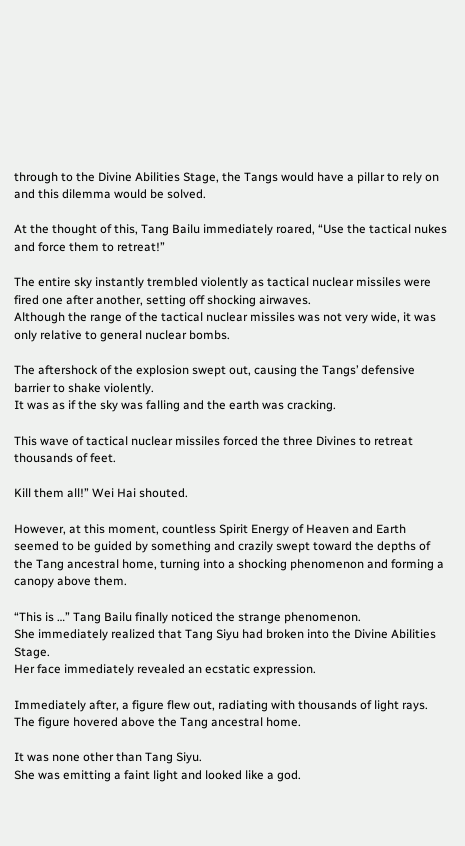through to the Divine Abilities Stage, the Tangs would have a pillar to rely on and this dilemma would be solved.

At the thought of this, Tang Bailu immediately roared, “Use the tactical nukes and force them to retreat!”

The entire sky instantly trembled violently as tactical nuclear missiles were fired one after another, setting off shocking airwaves.
Although the range of the tactical nuclear missiles was not very wide, it was only relative to general nuclear bombs.

The aftershock of the explosion swept out, causing the Tangs’ defensive barrier to shake violently.
It was as if the sky was falling and the earth was cracking.

This wave of tactical nuclear missiles forced the three Divines to retreat thousands of feet.

Kill them all!” Wei Hai shouted.

However, at this moment, countless Spirit Energy of Heaven and Earth seemed to be guided by something and crazily swept toward the depths of the Tang ancestral home, turning into a shocking phenomenon and forming a canopy above them.

“This is …” Tang Bailu finally noticed the strange phenomenon.
She immediately realized that Tang Siyu had broken into the Divine Abilities Stage.
Her face immediately revealed an ecstatic expression.

Immediately after, a figure flew out, radiating with thousands of light rays.
The figure hovered above the Tang ancestral home.

It was none other than Tang Siyu.
She was emitting a faint light and looked like a god.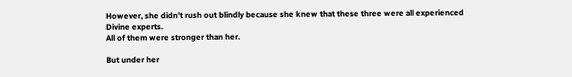However, she didn’t rush out blindly because she knew that these three were all experienced Divine experts.
All of them were stronger than her.

But under her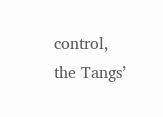control, the Tangs’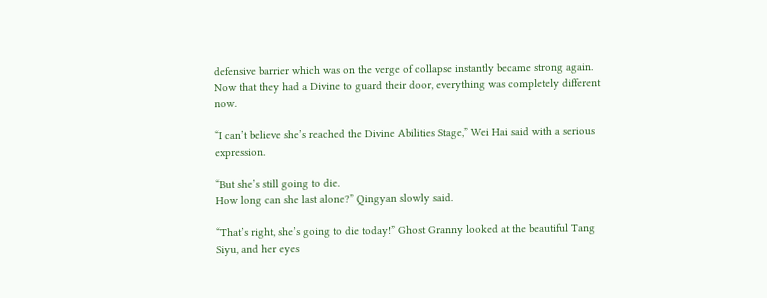defensive barrier which was on the verge of collapse instantly became strong again.
Now that they had a Divine to guard their door, everything was completely different now.

“I can’t believe she’s reached the Divine Abilities Stage,” Wei Hai said with a serious expression.

“But she’s still going to die.
How long can she last alone?” Qingyan slowly said.

“That’s right, she’s going to die today!” Ghost Granny looked at the beautiful Tang Siyu, and her eyes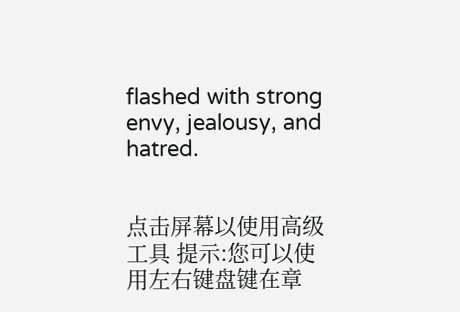flashed with strong envy, jealousy, and hatred.


点击屏幕以使用高级工具 提示:您可以使用左右键盘键在章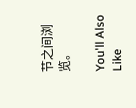节之间浏览。

You'll Also Like